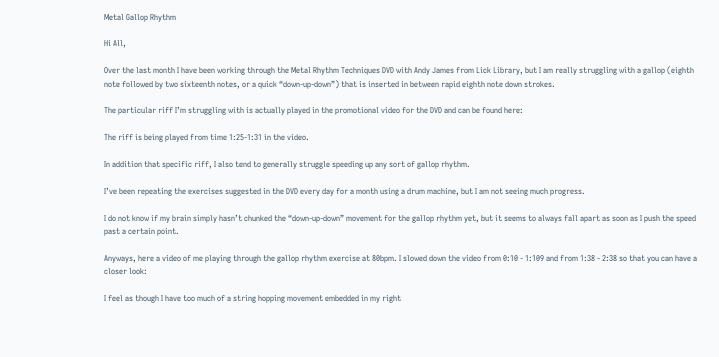Metal Gallop Rhythm

Hi All,

Over the last month I have been working through the Metal Rhythm Techniques DVD with Andy James from Lick Library, but I am really struggling with a gallop (eighth note followed by two sixteenth notes, or a quick “down-up-down”) that is inserted in between rapid eighth note down strokes.

The particular riff I’m struggling with is actually played in the promotional video for the DVD and can be found here:

The riff is being played from time 1:25-1:31 in the video.

In addition that specific riff, I also tend to generally struggle speeding up any sort of gallop rhythm.

I’ve been repeating the exercises suggested in the DVD every day for a month using a drum machine, but I am not seeing much progress.

I do not know if my brain simply hasn’t chunked the “down-up-down” movement for the gallop rhythm yet, but it seems to always fall apart as soon as I push the speed past a certain point.

Anyways, here a video of me playing through the gallop rhythm exercise at 80bpm. I slowed down the video from 0:10 - 1:109 and from 1:38 - 2:38 so that you can have a closer look:

I feel as though I have too much of a string hopping movement embedded in my right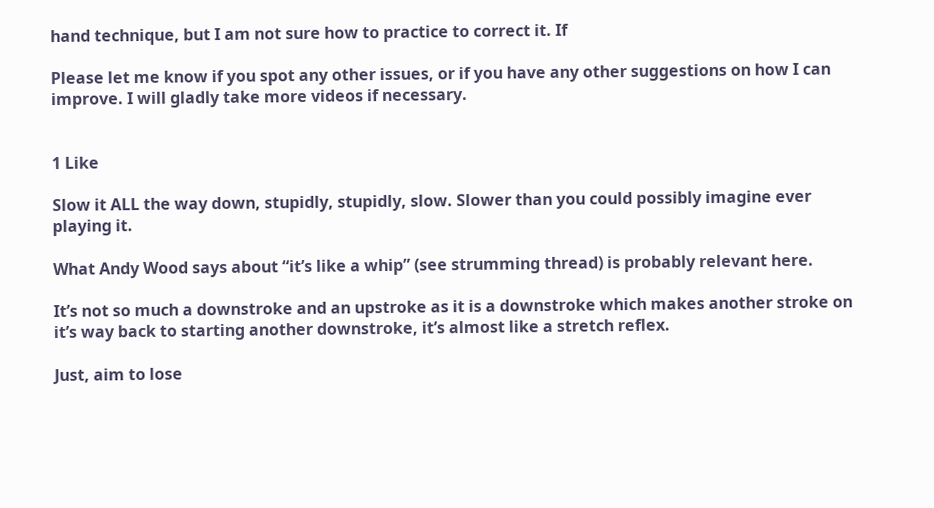hand technique, but I am not sure how to practice to correct it. If

Please let me know if you spot any other issues, or if you have any other suggestions on how I can improve. I will gladly take more videos if necessary.


1 Like

Slow it ALL the way down, stupidly, stupidly, slow. Slower than you could possibly imagine ever playing it.

What Andy Wood says about “it’s like a whip” (see strumming thread) is probably relevant here.

It’s not so much a downstroke and an upstroke as it is a downstroke which makes another stroke on it’s way back to starting another downstroke, it’s almost like a stretch reflex.

Just, aim to lose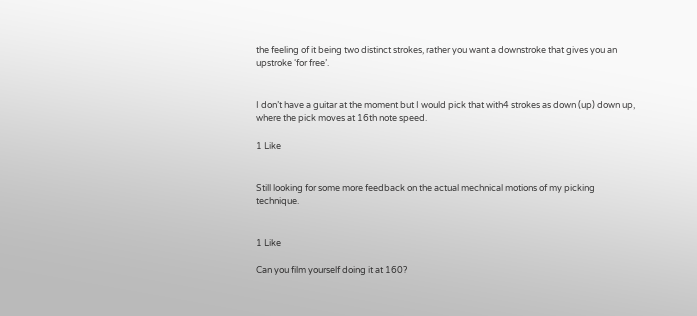the feeling of it being two distinct strokes, rather you want a downstroke that gives you an upstroke ‘for free’.


I don’t have a guitar at the moment but I would pick that with4 strokes as down (up) down up, where the pick moves at 16th note speed.

1 Like


Still looking for some more feedback on the actual mechnical motions of my picking technique.


1 Like

Can you film yourself doing it at 160?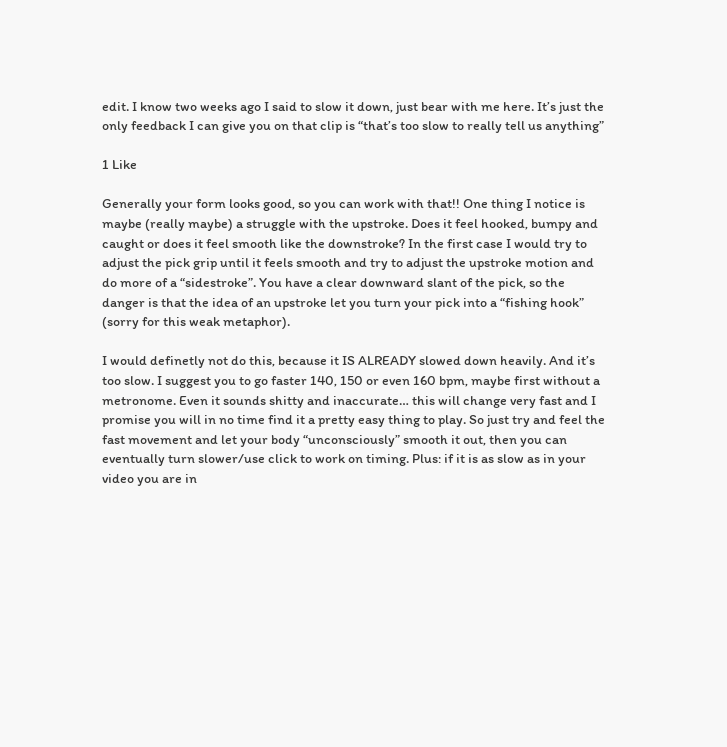edit. I know two weeks ago I said to slow it down, just bear with me here. It’s just the only feedback I can give you on that clip is “that’s too slow to really tell us anything”

1 Like

Generally your form looks good, so you can work with that!! One thing I notice is maybe (really maybe) a struggle with the upstroke. Does it feel hooked, bumpy and caught or does it feel smooth like the downstroke? In the first case I would try to adjust the pick grip until it feels smooth and try to adjust the upstroke motion and do more of a “sidestroke”. You have a clear downward slant of the pick, so the danger is that the idea of an upstroke let you turn your pick into a “fishing hook” (sorry for this weak metaphor).

I would definetly not do this, because it IS ALREADY slowed down heavily. And it’s too slow. I suggest you to go faster 140, 150 or even 160 bpm, maybe first without a metronome. Even it sounds shitty and inaccurate… this will change very fast and I promise you will in no time find it a pretty easy thing to play. So just try and feel the fast movement and let your body “unconsciously” smooth it out, then you can eventually turn slower/use click to work on timing. Plus: if it is as slow as in your video you are in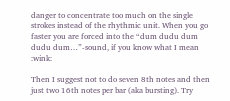danger to concentrate too much on the single strokes instead of the rhythmic unit. When you go faster you are forced into the “dum dudu dum dudu dum…”-sound, if you know what I mean :wink:

Then I suggest not to do seven 8th notes and then just two 16th notes per bar (aka bursting). Try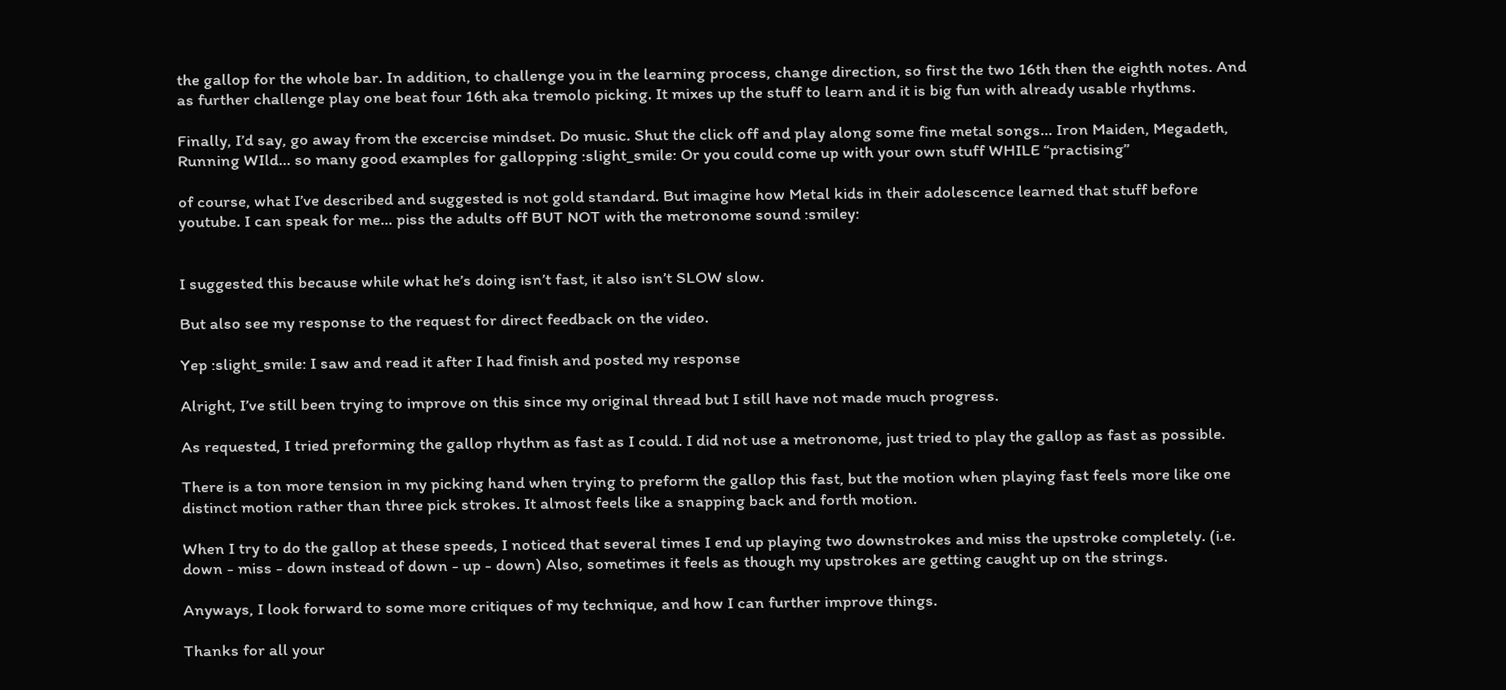the gallop for the whole bar. In addition, to challenge you in the learning process, change direction, so first the two 16th then the eighth notes. And as further challenge play one beat four 16th aka tremolo picking. It mixes up the stuff to learn and it is big fun with already usable rhythms.

Finally, I’d say, go away from the excercise mindset. Do music. Shut the click off and play along some fine metal songs… Iron Maiden, Megadeth, Running WIld… so many good examples for gallopping :slight_smile: Or you could come up with your own stuff WHILE “practising”

of course, what I’ve described and suggested is not gold standard. But imagine how Metal kids in their adolescence learned that stuff before youtube. I can speak for me… piss the adults off BUT NOT with the metronome sound :smiley:


I suggested this because while what he’s doing isn’t fast, it also isn’t SLOW slow.

But also see my response to the request for direct feedback on the video.

Yep :slight_smile: I saw and read it after I had finish and posted my response

Alright, I’ve still been trying to improve on this since my original thread but I still have not made much progress.

As requested, I tried preforming the gallop rhythm as fast as I could. I did not use a metronome, just tried to play the gallop as fast as possible.

There is a ton more tension in my picking hand when trying to preform the gallop this fast, but the motion when playing fast feels more like one distinct motion rather than three pick strokes. It almost feels like a snapping back and forth motion.

When I try to do the gallop at these speeds, I noticed that several times I end up playing two downstrokes and miss the upstroke completely. (i.e. down - miss - down instead of down - up - down) Also, sometimes it feels as though my upstrokes are getting caught up on the strings.

Anyways, I look forward to some more critiques of my technique, and how I can further improve things.

Thanks for all your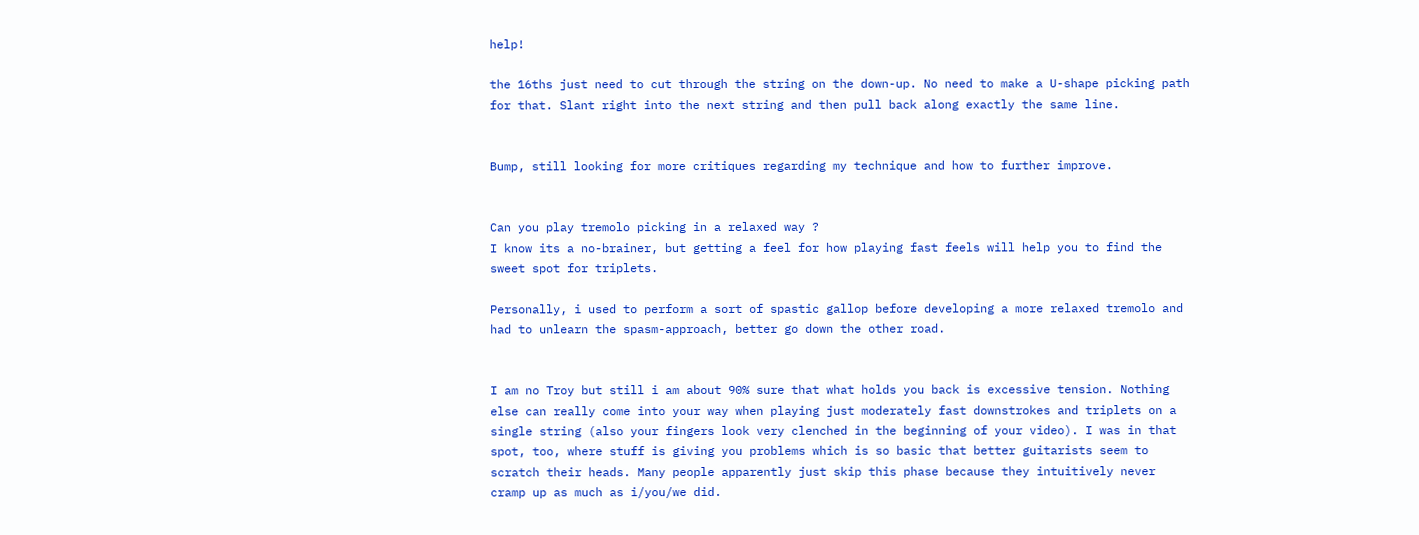help!

the 16ths just need to cut through the string on the down-up. No need to make a U-shape picking path for that. Slant right into the next string and then pull back along exactly the same line.


Bump, still looking for more critiques regarding my technique and how to further improve.


Can you play tremolo picking in a relaxed way ?
I know its a no-brainer, but getting a feel for how playing fast feels will help you to find the sweet spot for triplets.

Personally, i used to perform a sort of spastic gallop before developing a more relaxed tremolo and had to unlearn the spasm-approach, better go down the other road.


I am no Troy but still i am about 90% sure that what holds you back is excessive tension. Nothing else can really come into your way when playing just moderately fast downstrokes and triplets on a single string (also your fingers look very clenched in the beginning of your video). I was in that spot, too, where stuff is giving you problems which is so basic that better guitarists seem to scratch their heads. Many people apparently just skip this phase because they intuitively never cramp up as much as i/you/we did.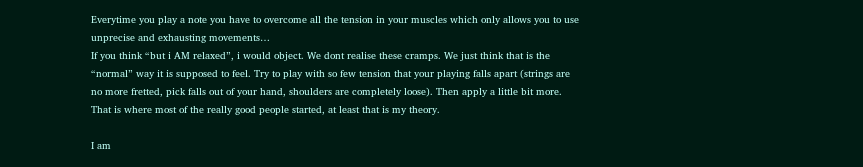Everytime you play a note you have to overcome all the tension in your muscles which only allows you to use unprecise and exhausting movements…
If you think “but i AM relaxed”, i would object. We dont realise these cramps. We just think that is the “normal” way it is supposed to feel. Try to play with so few tension that your playing falls apart (strings are no more fretted, pick falls out of your hand, shoulders are completely loose). Then apply a little bit more. That is where most of the really good people started, at least that is my theory.

I am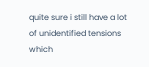quite sure i still have a lot of unidentified tensions which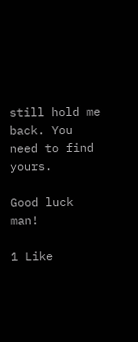still hold me back. You need to find yours.

Good luck man!

1 Like